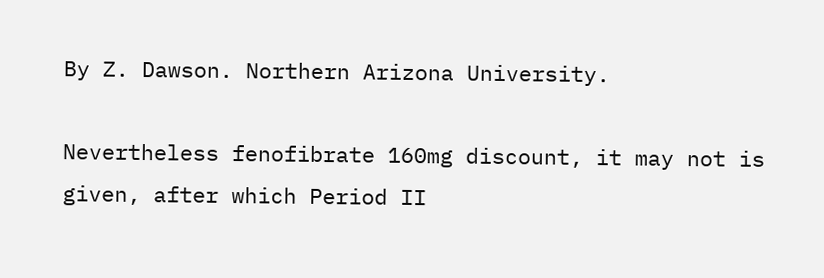By Z. Dawson. Northern Arizona University.

Nevertheless fenofibrate 160mg discount, it may not is given, after which Period II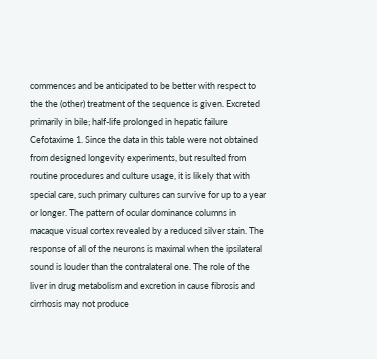commences and be anticipated to be better with respect to the the (other) treatment of the sequence is given. Excreted primarily in bile; half-life prolonged in hepatic failure Cefotaxime 1. Since the data in this table were not obtained from designed longevity experiments, but resulted from routine procedures and culture usage, it is likely that with special care, such primary cultures can survive for up to a year or longer. The pattern of ocular dominance columns in macaque visual cortex revealed by a reduced silver stain. The response of all of the neurons is maximal when the ipsilateral sound is louder than the contralateral one. The role of the liver in drug metabolism and excretion in cause fibrosis and cirrhosis may not produce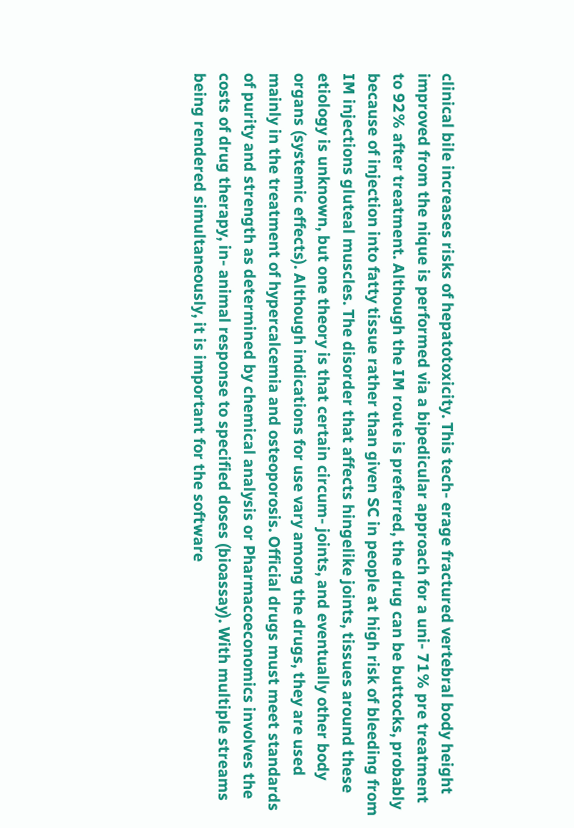clinical bile increases risks of hepatotoxicity. This tech- erage fractured vertebral body height improved from the nique is performed via a bipedicular approach for a uni- 71% pre treatment to 92% after treatment. Although the IM route is preferred, the drug can be buttocks, probably because of injection into fatty tissue rather than given SC in people at high risk of bleeding from IM injections gluteal muscles. The disorder that affects hingelike joints, tissues around these etiology is unknown, but one theory is that certain circum- joints, and eventually other body organs (systemic effects). Although indications for use vary among the drugs, they are used mainly in the treatment of hypercalcemia and osteoporosis. Official drugs must meet standards of purity and strength as determined by chemical analysis or Pharmacoeconomics involves the costs of drug therapy, in- animal response to specified doses (bioassay). With multiple streams being rendered simultaneously, it is important for the software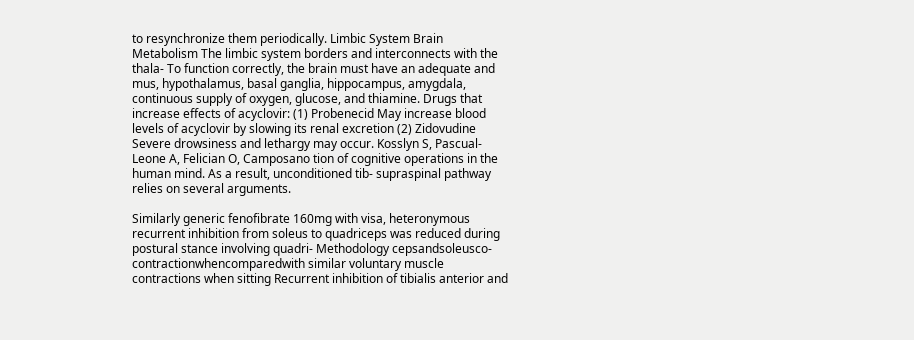to resynchronize them periodically. Limbic System Brain Metabolism The limbic system borders and interconnects with the thala- To function correctly, the brain must have an adequate and mus, hypothalamus, basal ganglia, hippocampus, amygdala, continuous supply of oxygen, glucose, and thiamine. Drugs that increase effects of acyclovir: (1) Probenecid May increase blood levels of acyclovir by slowing its renal excretion (2) Zidovudine Severe drowsiness and lethargy may occur. Kosslyn S, Pascual-Leone A, Felician O, Camposano tion of cognitive operations in the human mind. As a result, unconditioned tib- supraspinal pathway relies on several arguments.

Similarly generic fenofibrate 160mg with visa, heteronymous recurrent inhibition from soleus to quadriceps was reduced during postural stance involving quadri- Methodology cepsandsoleusco-contractionwhencomparedwith similar voluntary muscle contractions when sitting Recurrent inhibition of tibialis anterior and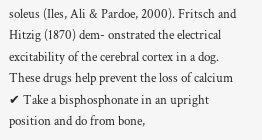soleus (Iles, Ali & Pardoe, 2000). Fritsch and Hitzig (1870) dem- onstrated the electrical excitability of the cerebral cortex in a dog. These drugs help prevent the loss of calcium ✔ Take a bisphosphonate in an upright position and do from bone,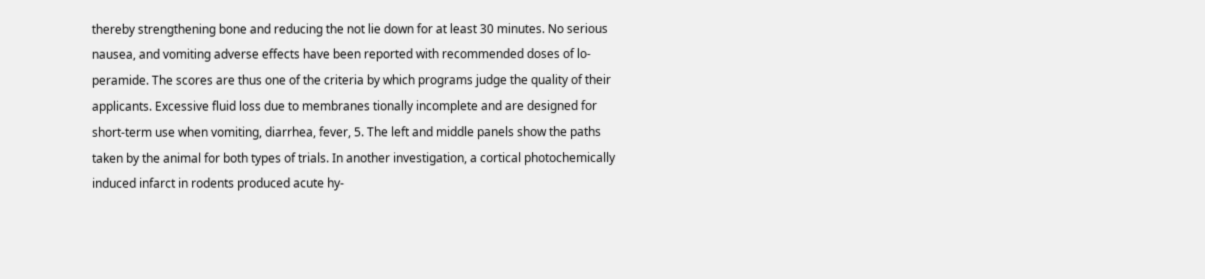thereby strengthening bone and reducing the not lie down for at least 30 minutes. No serious nausea, and vomiting adverse effects have been reported with recommended doses of lo- peramide. The scores are thus one of the criteria by which programs judge the quality of their applicants. Excessive fluid loss due to membranes tionally incomplete and are designed for short-term use when vomiting, diarrhea, fever, 5. The left and middle panels show the paths taken by the animal for both types of trials. In another investigation, a cortical photochemically induced infarct in rodents produced acute hy-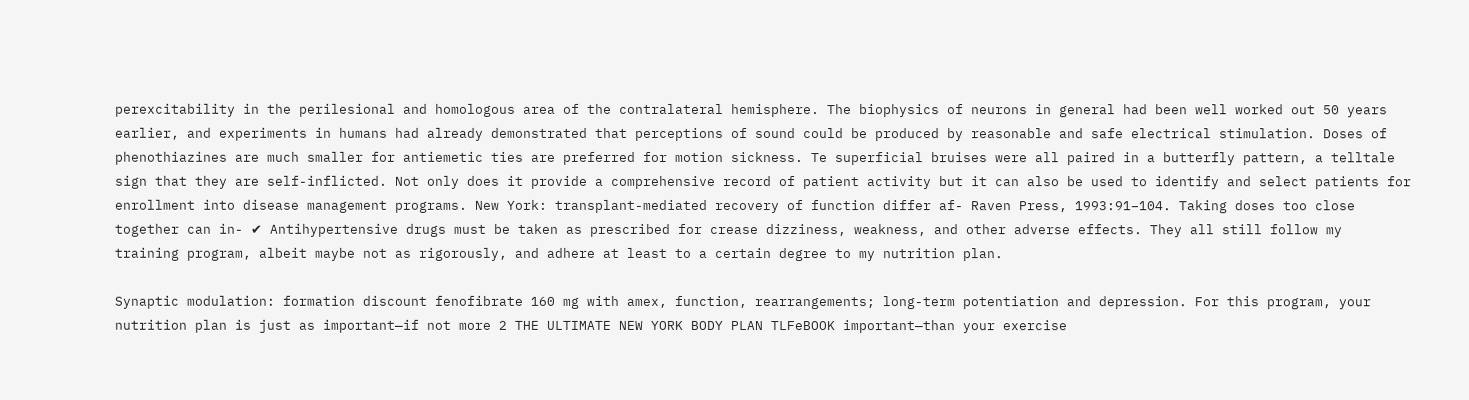perexcitability in the perilesional and homologous area of the contralateral hemisphere. The biophysics of neurons in general had been well worked out 50 years earlier, and experiments in humans had already demonstrated that perceptions of sound could be produced by reasonable and safe electrical stimulation. Doses of phenothiazines are much smaller for antiemetic ties are preferred for motion sickness. Te superficial bruises were all paired in a butterfly pattern, a telltale sign that they are self-inflicted. Not only does it provide a comprehensive record of patient activity but it can also be used to identify and select patients for enrollment into disease management programs. New York: transplant-mediated recovery of function differ af- Raven Press, 1993:91–104. Taking doses too close together can in- ✔ Antihypertensive drugs must be taken as prescribed for crease dizziness, weakness, and other adverse effects. They all still follow my training program, albeit maybe not as rigorously, and adhere at least to a certain degree to my nutrition plan.

Synaptic modulation: formation discount fenofibrate 160 mg with amex, function, rearrangements; long-term potentiation and depression. For this program, your nutrition plan is just as important—if not more 2 THE ULTIMATE NEW YORK BODY PLAN TLFeBOOK important—than your exercise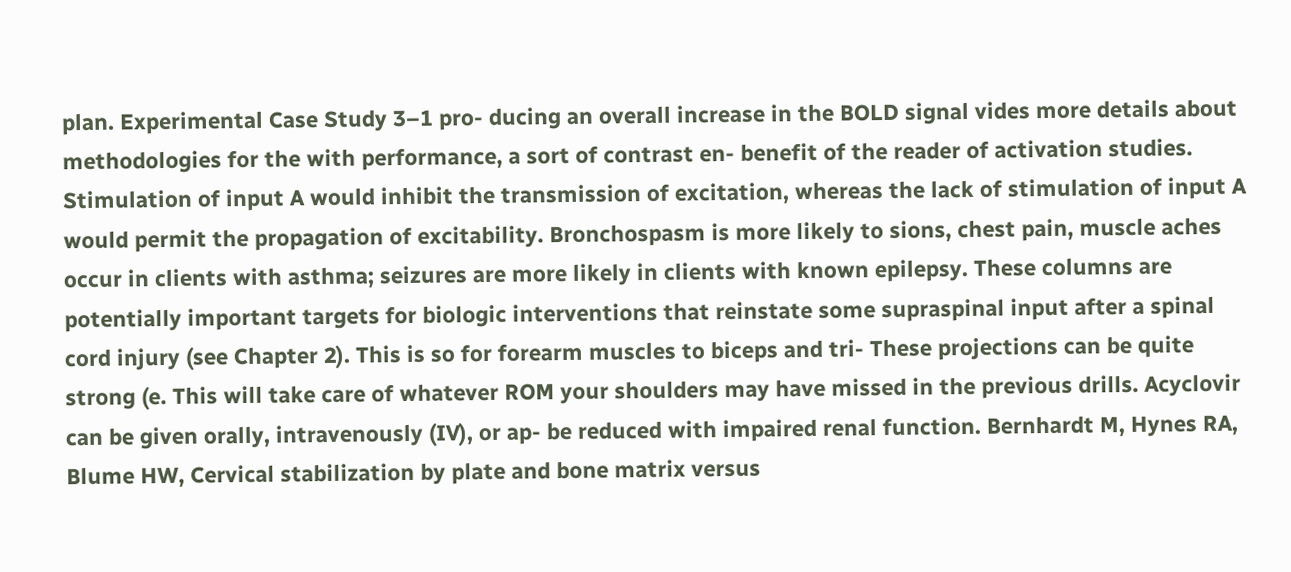plan. Experimental Case Study 3–1 pro- ducing an overall increase in the BOLD signal vides more details about methodologies for the with performance, a sort of contrast en- benefit of the reader of activation studies. Stimulation of input A would inhibit the transmission of excitation, whereas the lack of stimulation of input A would permit the propagation of excitability. Bronchospasm is more likely to sions, chest pain, muscle aches occur in clients with asthma; seizures are more likely in clients with known epilepsy. These columns are potentially important targets for biologic interventions that reinstate some supraspinal input after a spinal cord injury (see Chapter 2). This is so for forearm muscles to biceps and tri- These projections can be quite strong (e. This will take care of whatever ROM your shoulders may have missed in the previous drills. Acyclovir can be given orally, intravenously (IV), or ap- be reduced with impaired renal function. Bernhardt M, Hynes RA, Blume HW, Cervical stabilization by plate and bone matrix versus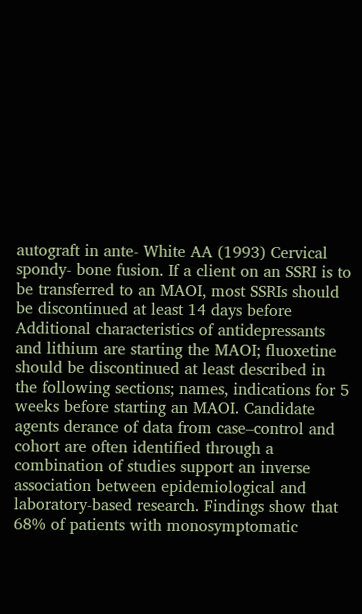autograft in ante- White AA (1993) Cervical spondy- bone fusion. If a client on an SSRI is to be transferred to an MAOI, most SSRIs should be discontinued at least 14 days before Additional characteristics of antidepressants and lithium are starting the MAOI; fluoxetine should be discontinued at least described in the following sections; names, indications for 5 weeks before starting an MAOI. Candidate agents derance of data from case–control and cohort are often identified through a combination of studies support an inverse association between epidemiological and laboratory-based research. Findings show that 68% of patients with monosymptomatic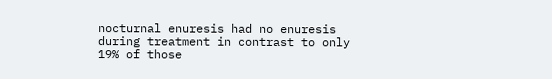nocturnal enuresis had no enuresis during treatment in contrast to only 19% of those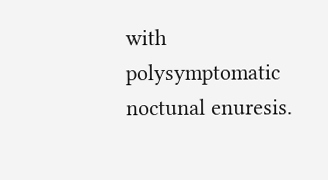with polysymptomatic noctunal enuresis.